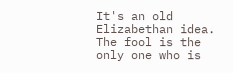It's an old Elizabethan idea. The fool is the only one who is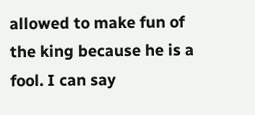allowed to make fun of the king because he is a fool. I can say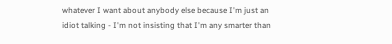whatever I want about anybody else because I'm just an idiot talking - I'm not insisting that I'm any smarter than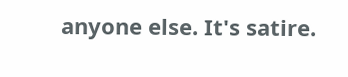anyone else. It's satire.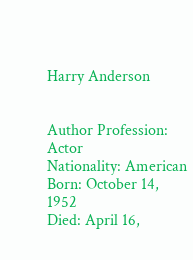Harry Anderson


Author Profession: Actor
Nationality: American
Born: October 14, 1952
Died: April 16,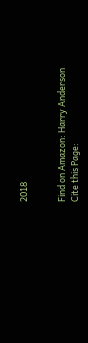2018


Find on Amazon: Harry Anderson
Cite this Page: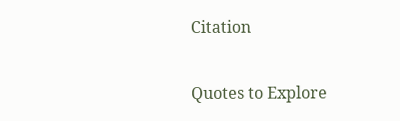Citation

Quotes to Explore